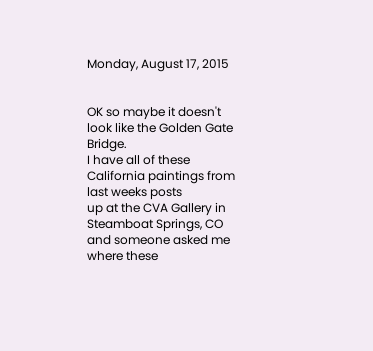Monday, August 17, 2015


OK so maybe it doesn't look like the Golden Gate Bridge.
I have all of these California paintings from last weeks posts
up at the CVA Gallery in Steamboat Springs, CO
and someone asked me where these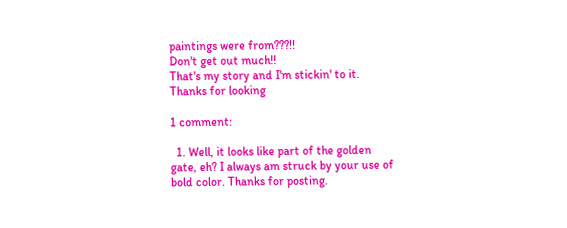paintings were from???!!
Don't get out much!!
That's my story and I'm stickin' to it.
Thanks for looking

1 comment:

  1. Well, it looks like part of the golden gate, eh? I always am struck by your use of bold color. Thanks for posting.